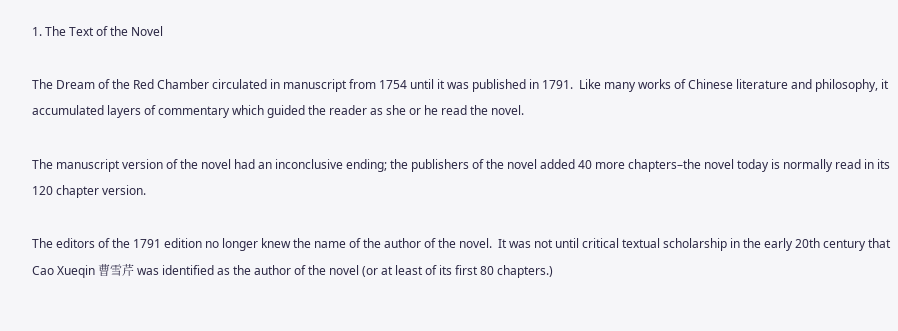1. The Text of the Novel

The Dream of the Red Chamber circulated in manuscript from 1754 until it was published in 1791.  Like many works of Chinese literature and philosophy, it accumulated layers of commentary which guided the reader as she or he read the novel.

The manuscript version of the novel had an inconclusive ending; the publishers of the novel added 40 more chapters–the novel today is normally read in its 120 chapter version.

The editors of the 1791 edition no longer knew the name of the author of the novel.  It was not until critical textual scholarship in the early 20th century that Cao Xueqin 曹雪芹 was identified as the author of the novel (or at least of its first 80 chapters.)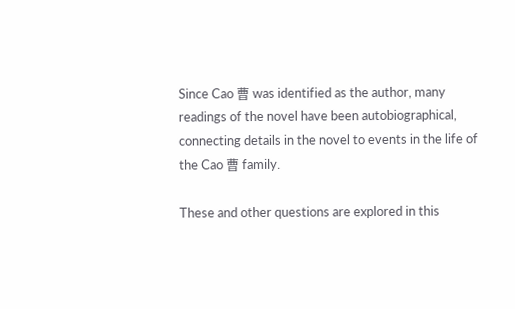Since Cao 曹 was identified as the author, many readings of the novel have been autobiographical, connecting details in the novel to events in the life of the Cao 曹 family.

These and other questions are explored in this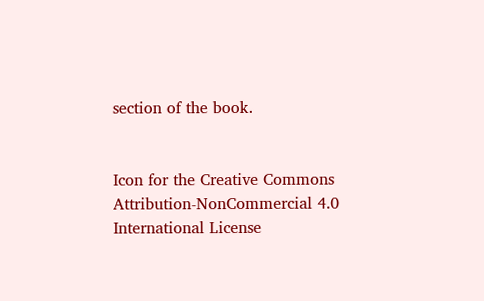section of the book.


Icon for the Creative Commons Attribution-NonCommercial 4.0 International License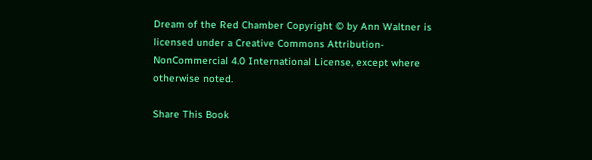Dream of the Red Chamber Copyright © by Ann Waltner is licensed under a Creative Commons Attribution-NonCommercial 4.0 International License, except where otherwise noted.

Share This Book